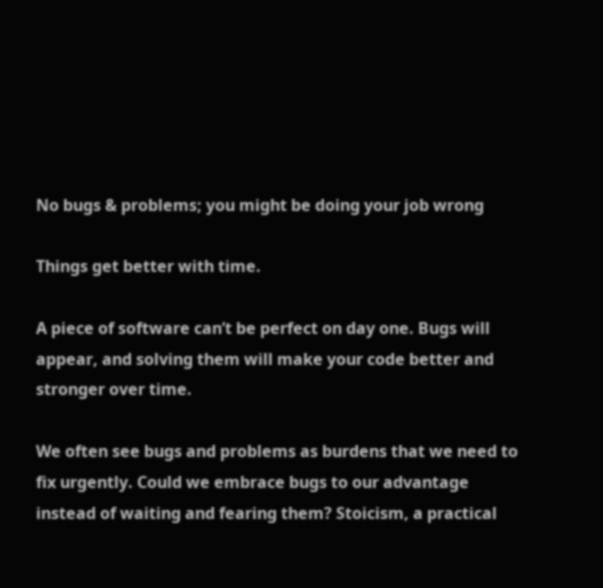No bugs & problems; you might be doing your job wrong

Things get better with time.

A piece of software can’t be perfect on day one. Bugs will appear, and solving them will make your code better and stronger over time.

We often see bugs and problems as burdens that we need to fix urgently. Could we embrace bugs to our advantage instead of waiting and fearing them? Stoicism, a practical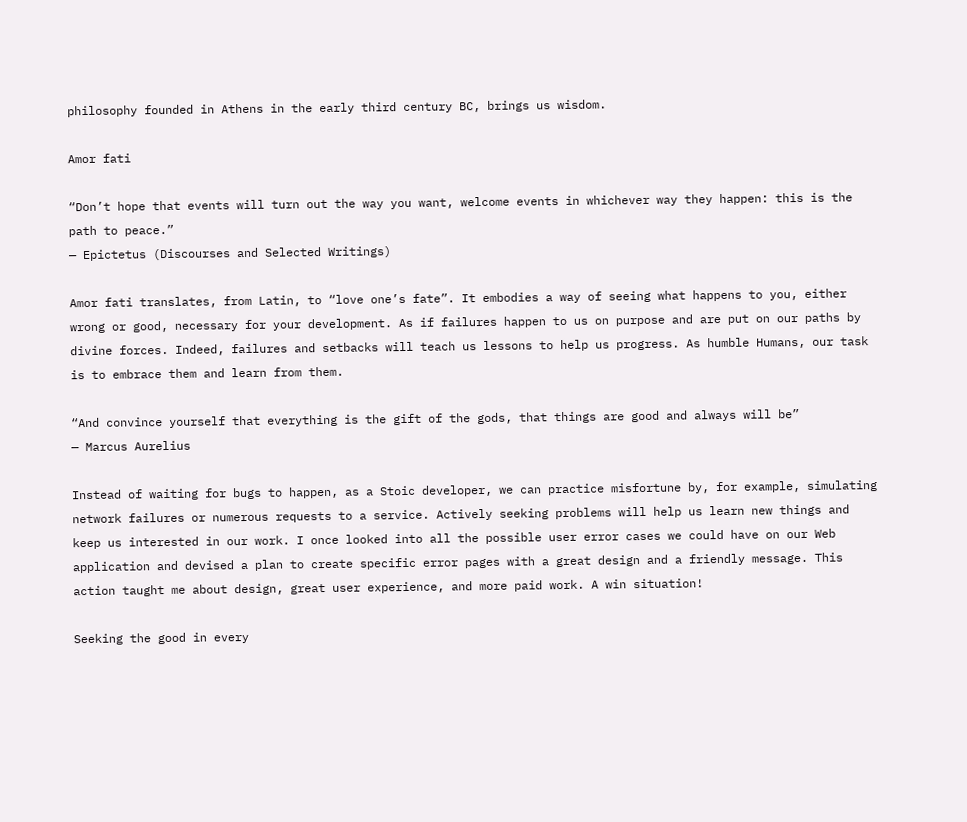philosophy founded in Athens in the early third century BC, brings us wisdom.

Amor fati

“Don’t hope that events will turn out the way you want, welcome events in whichever way they happen: this is the path to peace.”
— Epictetus (Discourses and Selected Writings)

Amor fati translates, from Latin, to “love one’s fate”. It embodies a way of seeing what happens to you, either wrong or good, necessary for your development. As if failures happen to us on purpose and are put on our paths by divine forces. Indeed, failures and setbacks will teach us lessons to help us progress. As humble Humans, our task is to embrace them and learn from them.

“And convince yourself that everything is the gift of the gods, that things are good and always will be”
— Marcus Aurelius

Instead of waiting for bugs to happen, as a Stoic developer, we can practice misfortune by, for example, simulating network failures or numerous requests to a service. Actively seeking problems will help us learn new things and keep us interested in our work. I once looked into all the possible user error cases we could have on our Web application and devised a plan to create specific error pages with a great design and a friendly message. This action taught me about design, great user experience, and more paid work. A win situation!

Seeking the good in every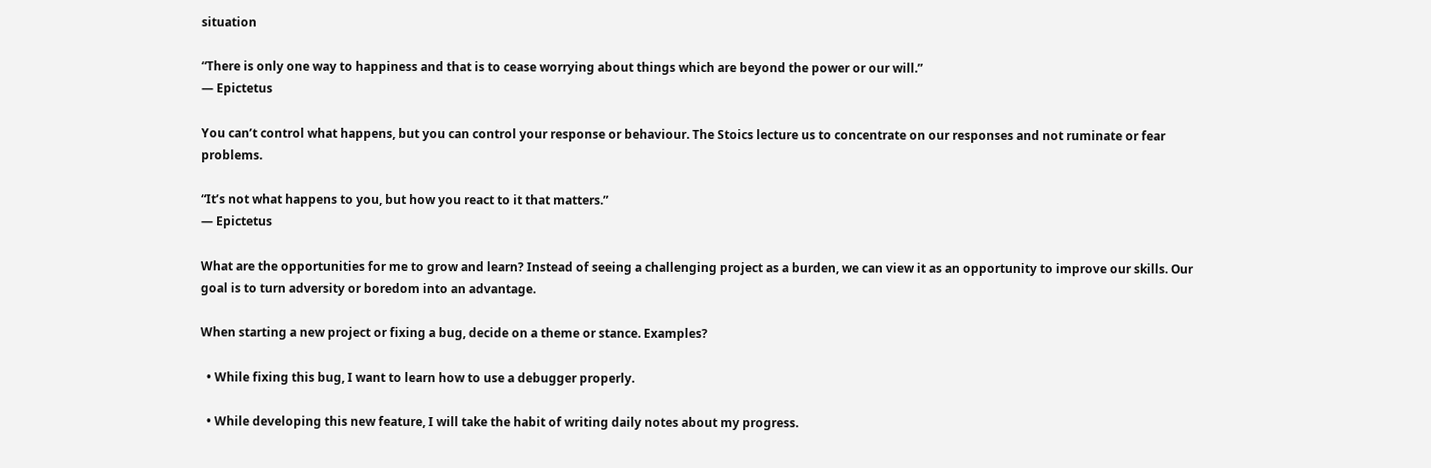situation

“There is only one way to happiness and that is to cease worrying about things which are beyond the power or our will.”
— Epictetus

You can’t control what happens, but you can control your response or behaviour. The Stoics lecture us to concentrate on our responses and not ruminate or fear problems.

“It’s not what happens to you, but how you react to it that matters.”
— Epictetus

What are the opportunities for me to grow and learn? Instead of seeing a challenging project as a burden, we can view it as an opportunity to improve our skills. Our goal is to turn adversity or boredom into an advantage.

When starting a new project or fixing a bug, decide on a theme or stance. Examples?

  • While fixing this bug, I want to learn how to use a debugger properly.

  • While developing this new feature, I will take the habit of writing daily notes about my progress.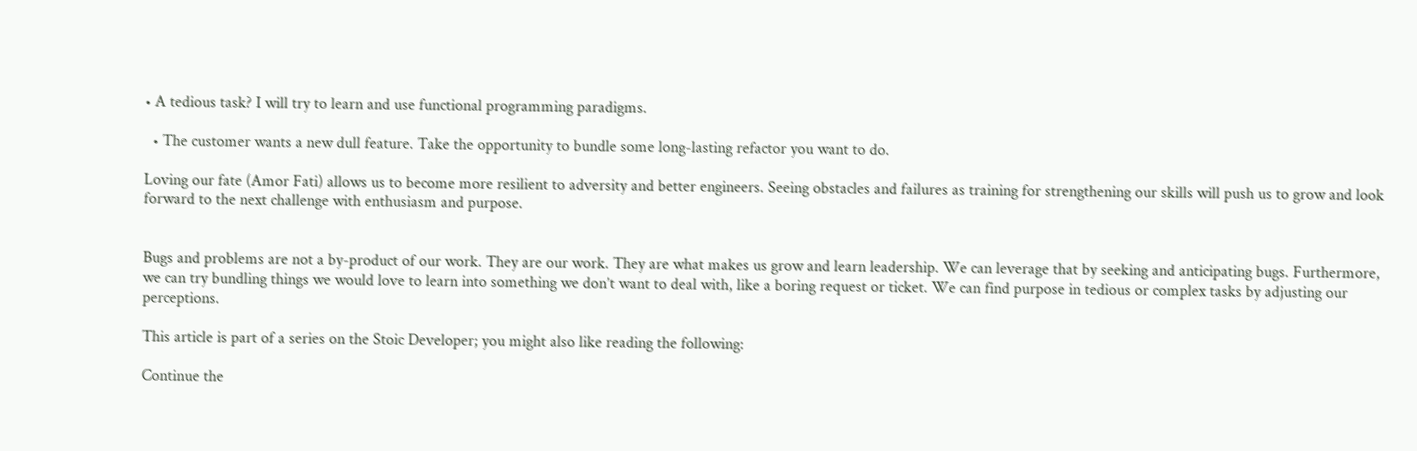• A tedious task? I will try to learn and use functional programming paradigms.

  • The customer wants a new dull feature. Take the opportunity to bundle some long-lasting refactor you want to do.

Loving our fate (Amor Fati) allows us to become more resilient to adversity and better engineers. Seeing obstacles and failures as training for strengthening our skills will push us to grow and look forward to the next challenge with enthusiasm and purpose.


Bugs and problems are not a by-product of our work. They are our work. They are what makes us grow and learn leadership. We can leverage that by seeking and anticipating bugs. Furthermore, we can try bundling things we would love to learn into something we don’t want to deal with, like a boring request or ticket. We can find purpose in tedious or complex tasks by adjusting our perceptions.

This article is part of a series on the Stoic Developer; you might also like reading the following:

Continue the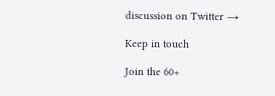discussion on Twitter →

Keep in touch

Join the 60+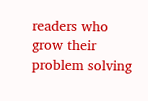readers who grow their problem solving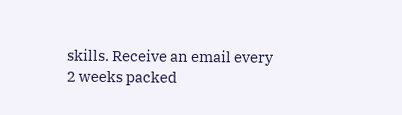skills. Receive an email every 2 weeks packed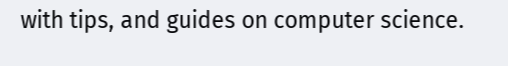with tips, and guides on computer science.